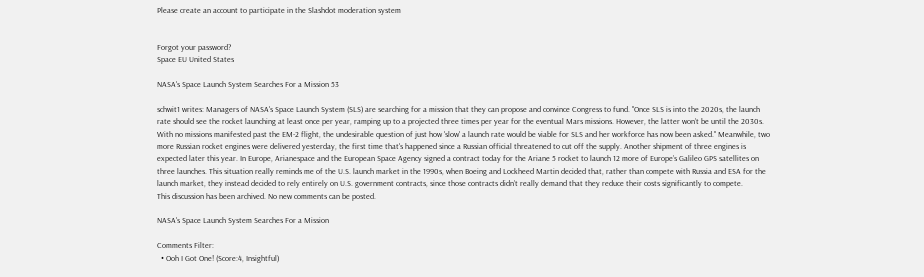Please create an account to participate in the Slashdot moderation system


Forgot your password?
Space EU United States

NASA's Space Launch System Searches For a Mission 53

schwit1 writes: Managers of NASA's Space Launch System (SLS) are searching for a mission that they can propose and convince Congress to fund. "Once SLS is into the 2020s, the launch rate should see the rocket launching at least once per year, ramping up to a projected three times per year for the eventual Mars missions. However, the latter won’t be until the 2030s. With no missions manifested past the EM-2 flight, the undesirable question of just how 'slow' a launch rate would be viable for SLS and her workforce has now been asked." Meanwhile, two more Russian rocket engines were delivered yesterday, the first time that's happened since a Russian official threatened to cut off the supply. Another shipment of three engines is expected later this year. In Europe, Arianespace and the European Space Agency signed a contract today for the Ariane 5 rocket to launch 12 more of Europe’s Galileo GPS satellites on three launches. This situation really reminds me of the U.S. launch market in the 1990s, when Boeing and Lockheed Martin decided that, rather than compete with Russia and ESA for the launch market, they instead decided to rely entirely on U.S. government contracts, since those contracts didn’t really demand that they reduce their costs significantly to compete.
This discussion has been archived. No new comments can be posted.

NASA's Space Launch System Searches For a Mission

Comments Filter:
  • Ooh I Got One! (Score:4, Insightful)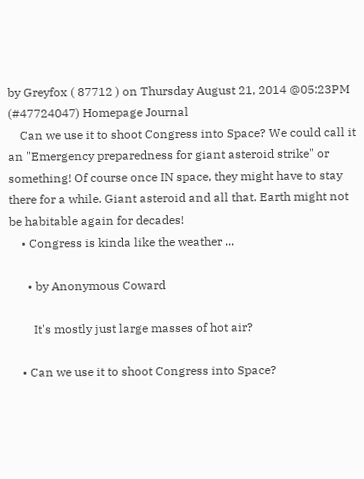by Greyfox ( 87712 ) on Thursday August 21, 2014 @05:23PM (#47724047) Homepage Journal
    Can we use it to shoot Congress into Space? We could call it an "Emergency preparedness for giant asteroid strike" or something! Of course once IN space, they might have to stay there for a while. Giant asteroid and all that. Earth might not be habitable again for decades!
    • Congress is kinda like the weather ...

      • by Anonymous Coward

        It's mostly just large masses of hot air?

    • Can we use it to shoot Congress into Space?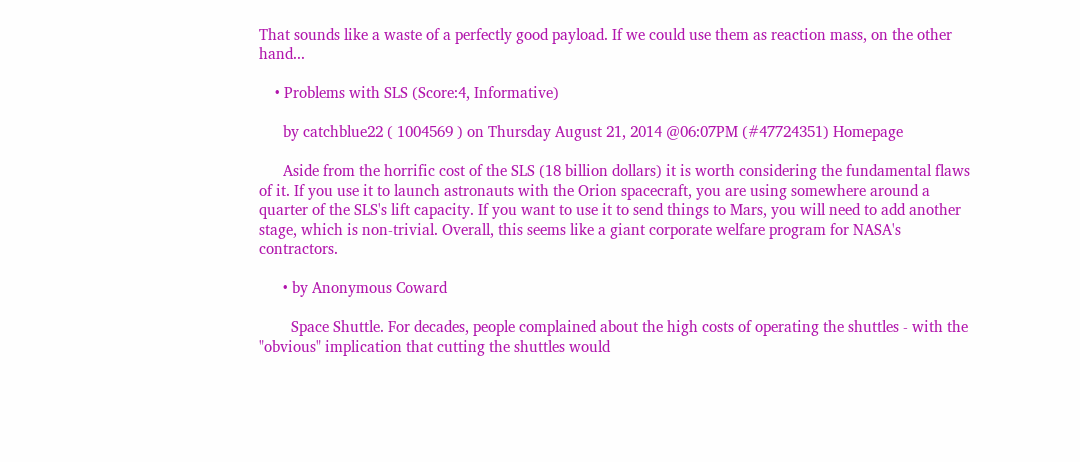That sounds like a waste of a perfectly good payload. If we could use them as reaction mass, on the other hand...

    • Problems with SLS (Score:4, Informative)

      by catchblue22 ( 1004569 ) on Thursday August 21, 2014 @06:07PM (#47724351) Homepage

      Aside from the horrific cost of the SLS (18 billion dollars) it is worth considering the fundamental flaws of it. If you use it to launch astronauts with the Orion spacecraft, you are using somewhere around a quarter of the SLS's lift capacity. If you want to use it to send things to Mars, you will need to add another stage, which is non-trivial. Overall, this seems like a giant corporate welfare program for NASA's contractors.

      • by Anonymous Coward

        Space Shuttle. For decades, people complained about the high costs of operating the shuttles - with the "obvious" implication that cutting the shuttles would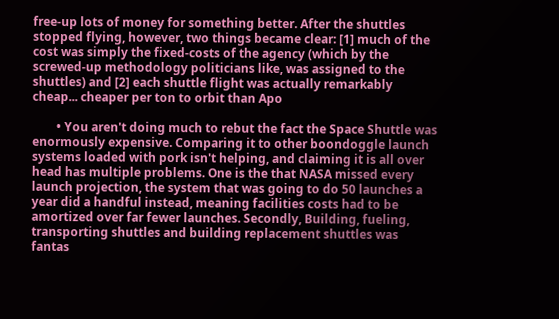free-up lots of money for something better. After the shuttles stopped flying, however, two things became clear: [1] much of the cost was simply the fixed-costs of the agency (which by the screwed-up methodology politicians like, was assigned to the shuttles) and [2] each shuttle flight was actually remarkably cheap... cheaper per ton to orbit than Apo

        • You aren't doing much to rebut the fact the Space Shuttle was enormously expensive. Comparing it to other boondoggle launch systems loaded with pork isn't helping, and claiming it is all over head has multiple problems. One is the that NASA missed every launch projection, the system that was going to do 50 launches a year did a handful instead, meaning facilities costs had to be amortized over far fewer launches. Secondly, Building, fueling, transporting shuttles and building replacement shuttles was fantas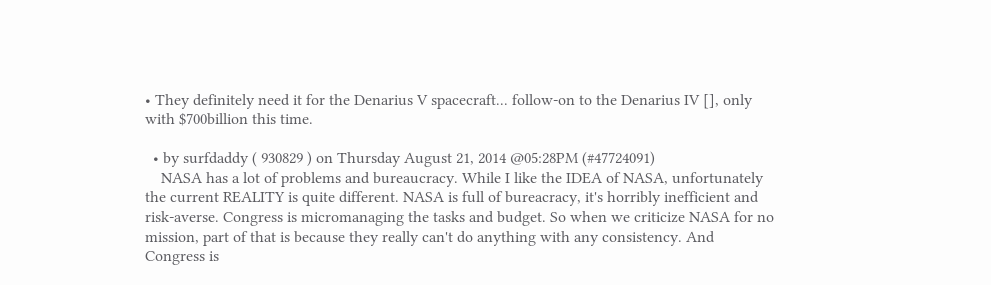• They definitely need it for the Denarius V spacecraft... follow-on to the Denarius IV [], only with $700billion this time.

  • by surfdaddy ( 930829 ) on Thursday August 21, 2014 @05:28PM (#47724091)
    NASA has a lot of problems and bureaucracy. While I like the IDEA of NASA, unfortunately the current REALITY is quite different. NASA is full of bureacracy, it's horribly inefficient and risk-averse. Congress is micromanaging the tasks and budget. So when we criticize NASA for no mission, part of that is because they really can't do anything with any consistency. And Congress is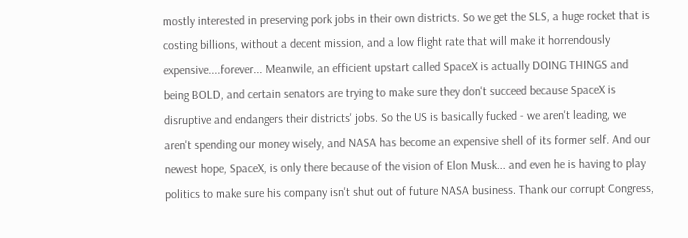mostly interested in preserving pork jobs in their own districts. So we get the SLS, a huge rocket that is costing billions, without a decent mission, and a low flight rate that will make it horrendously expensive....forever... Meanwile, an efficient upstart called SpaceX is actually DOING THINGS and being BOLD, and certain senators are trying to make sure they don't succeed because SpaceX is disruptive and endangers their districts' jobs. So the US is basically fucked - we aren't leading, we aren't spending our money wisely, and NASA has become an expensive shell of its former self. And our newest hope, SpaceX, is only there because of the vision of Elon Musk... and even he is having to play politics to make sure his company isn't shut out of future NASA business. Thank our corrupt Congress,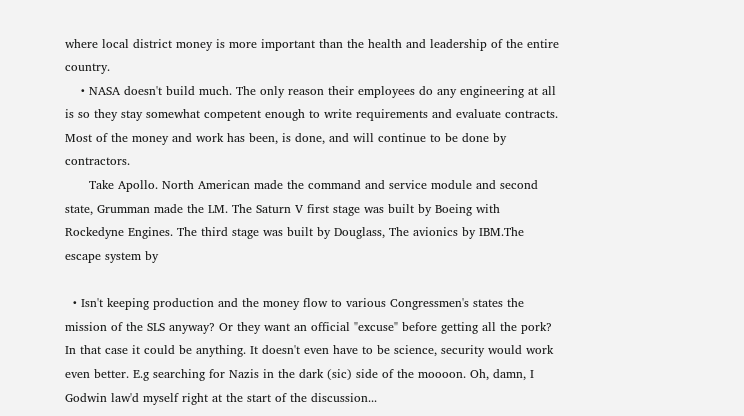where local district money is more important than the health and leadership of the entire country.
    • NASA doesn't build much. The only reason their employees do any engineering at all is so they stay somewhat competent enough to write requirements and evaluate contracts. Most of the money and work has been, is done, and will continue to be done by contractors.
      Take Apollo. North American made the command and service module and second state, Grumman made the LM. The Saturn V first stage was built by Boeing with Rockedyne Engines. The third stage was built by Douglass, The avionics by IBM.The escape system by

  • Isn't keeping production and the money flow to various Congressmen's states the mission of the SLS anyway? Or they want an official "excuse" before getting all the pork? In that case it could be anything. It doesn't even have to be science, security would work even better. E.g searching for Nazis in the dark (sic) side of the moooon. Oh, damn, I Godwin law'd myself right at the start of the discussion...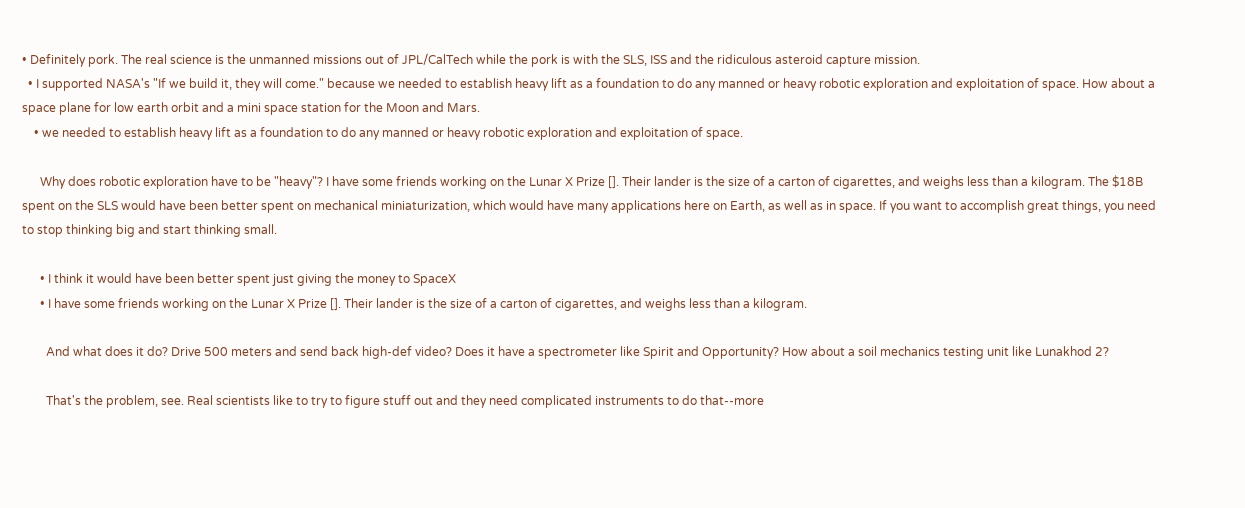• Definitely pork. The real science is the unmanned missions out of JPL/CalTech while the pork is with the SLS, ISS and the ridiculous asteroid capture mission.
  • I supported NASA's "If we build it, they will come." because we needed to establish heavy lift as a foundation to do any manned or heavy robotic exploration and exploitation of space. How about a space plane for low earth orbit and a mini space station for the Moon and Mars.
    • we needed to establish heavy lift as a foundation to do any manned or heavy robotic exploration and exploitation of space.

      Why does robotic exploration have to be "heavy"? I have some friends working on the Lunar X Prize []. Their lander is the size of a carton of cigarettes, and weighs less than a kilogram. The $18B spent on the SLS would have been better spent on mechanical miniaturization, which would have many applications here on Earth, as well as in space. If you want to accomplish great things, you need to stop thinking big and start thinking small.

      • I think it would have been better spent just giving the money to SpaceX
      • I have some friends working on the Lunar X Prize []. Their lander is the size of a carton of cigarettes, and weighs less than a kilogram.

        And what does it do? Drive 500 meters and send back high-def video? Does it have a spectrometer like Spirit and Opportunity? How about a soil mechanics testing unit like Lunakhod 2?

        That's the problem, see. Real scientists like to try to figure stuff out and they need complicated instruments to do that--more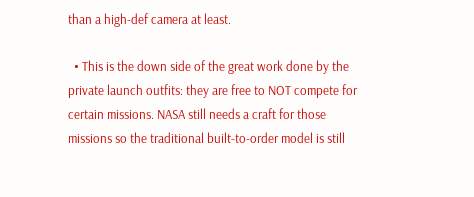than a high-def camera at least.

  • This is the down side of the great work done by the private launch outfits: they are free to NOT compete for certain missions. NASA still needs a craft for those missions so the traditional built-to-order model is still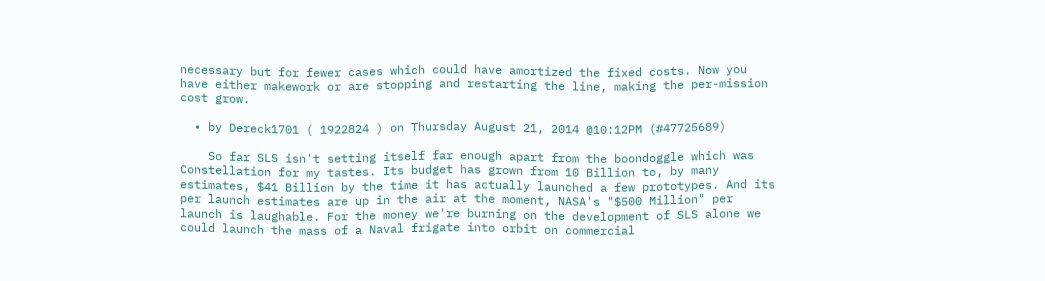necessary but for fewer cases which could have amortized the fixed costs. Now you have either makework or are stopping and restarting the line, making the per-mission cost grow.

  • by Dereck1701 ( 1922824 ) on Thursday August 21, 2014 @10:12PM (#47725689)

    So far SLS isn't setting itself far enough apart from the boondoggle which was Constellation for my tastes. Its budget has grown from 10 Billion to, by many estimates, $41 Billion by the time it has actually launched a few prototypes. And its per launch estimates are up in the air at the moment, NASA's "$500 Million" per launch is laughable. For the money we're burning on the development of SLS alone we could launch the mass of a Naval frigate into orbit on commercial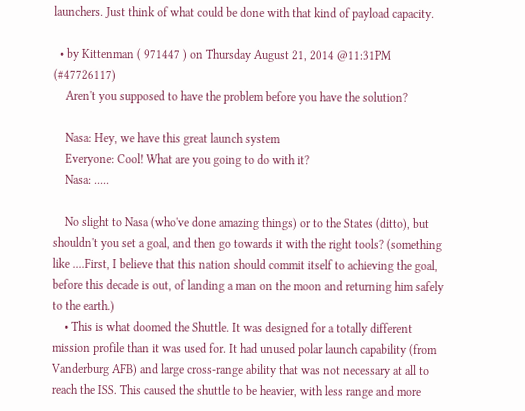launchers. Just think of what could be done with that kind of payload capacity.

  • by Kittenman ( 971447 ) on Thursday August 21, 2014 @11:31PM (#47726117)
    Aren't you supposed to have the problem before you have the solution?

    Nasa: Hey, we have this great launch system
    Everyone: Cool! What are you going to do with it?
    Nasa: .....

    No slight to Nasa (who've done amazing things) or to the States (ditto), but shouldn't you set a goal, and then go towards it with the right tools? (something like ....First, I believe that this nation should commit itself to achieving the goal, before this decade is out, of landing a man on the moon and returning him safely to the earth.)
    • This is what doomed the Shuttle. It was designed for a totally different mission profile than it was used for. It had unused polar launch capability (from Vanderburg AFB) and large cross-range ability that was not necessary at all to reach the ISS. This caused the shuttle to be heavier, with less range and more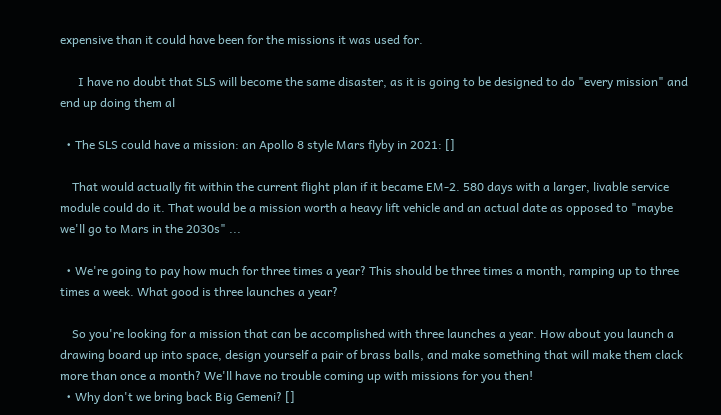expensive than it could have been for the missions it was used for.

      I have no doubt that SLS will become the same disaster, as it is going to be designed to do "every mission" and end up doing them al

  • The SLS could have a mission: an Apollo 8 style Mars flyby in 2021: []

    That would actually fit within the current flight plan if it became EM-2. 580 days with a larger, livable service module could do it. That would be a mission worth a heavy lift vehicle and an actual date as opposed to "maybe we'll go to Mars in the 2030s" ...

  • We're going to pay how much for three times a year? This should be three times a month, ramping up to three times a week. What good is three launches a year?

    So you're looking for a mission that can be accomplished with three launches a year. How about you launch a drawing board up into space, design yourself a pair of brass balls, and make something that will make them clack more than once a month? We'll have no trouble coming up with missions for you then!
  • Why don't we bring back Big Gemeni? []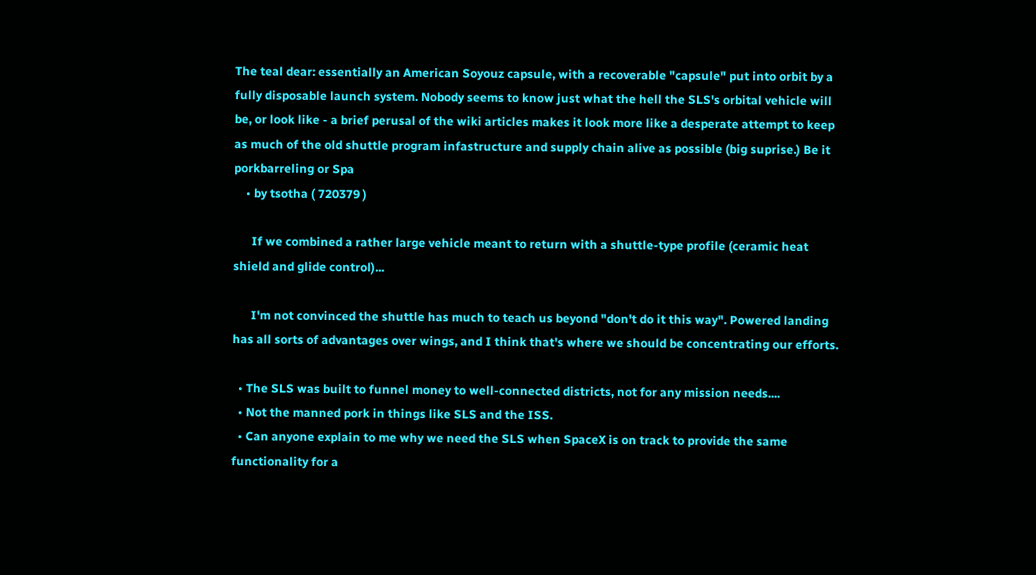The teal dear: essentially an American Soyouz capsule, with a recoverable "capsule" put into orbit by a fully disposable launch system. Nobody seems to know just what the hell the SLS's orbital vehicle will be, or look like - a brief perusal of the wiki articles makes it look more like a desperate attempt to keep as much of the old shuttle program infastructure and supply chain alive as possible (big suprise.) Be it porkbarreling or Spa
    • by tsotha ( 720379 )

      If we combined a rather large vehicle meant to return with a shuttle-type profile (ceramic heat shield and glide control)...

      I'm not convinced the shuttle has much to teach us beyond "don't do it this way". Powered landing has all sorts of advantages over wings, and I think that's where we should be concentrating our efforts.

  • The SLS was built to funnel money to well-connected districts, not for any mission needs....
  • Not the manned pork in things like SLS and the ISS.
  • Can anyone explain to me why we need the SLS when SpaceX is on track to provide the same functionality for a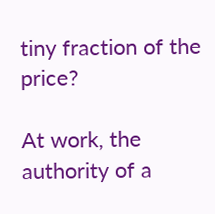tiny fraction of the price?

At work, the authority of a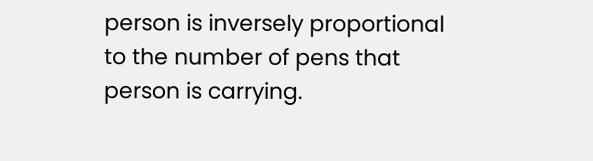person is inversely proportional to the number of pens that person is carrying.